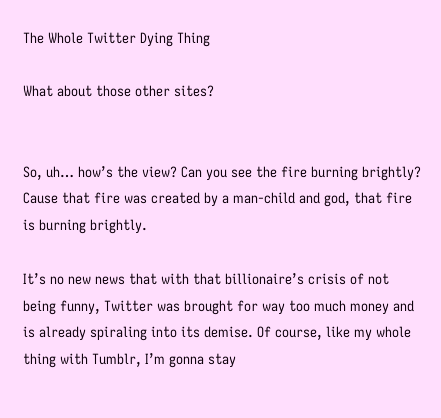The Whole Twitter Dying Thing

What about those other sites?


So, uh… how’s the view? Can you see the fire burning brightly? Cause that fire was created by a man-child and god, that fire is burning brightly.

It’s no new news that with that billionaire’s crisis of not being funny, Twitter was brought for way too much money and is already spiraling into its demise. Of course, like my whole thing with Tumblr, I’m gonna stay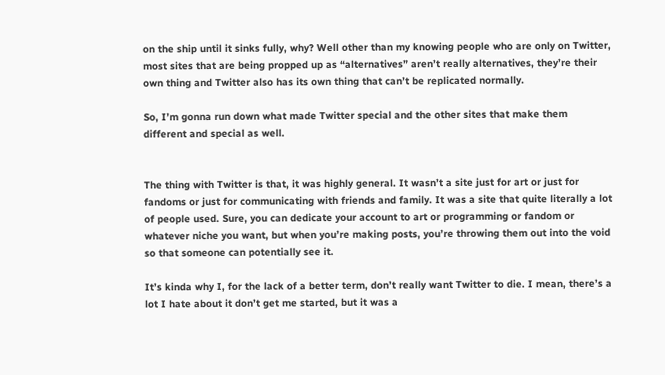on the ship until it sinks fully, why? Well other than my knowing people who are only on Twitter, most sites that are being propped up as “alternatives” aren’t really alternatives, they’re their own thing and Twitter also has its own thing that can’t be replicated normally.

So, I’m gonna run down what made Twitter special and the other sites that make them different and special as well.


The thing with Twitter is that, it was highly general. It wasn’t a site just for art or just for fandoms or just for communicating with friends and family. It was a site that quite literally a lot of people used. Sure, you can dedicate your account to art or programming or fandom or whatever niche you want, but when you’re making posts, you’re throwing them out into the void so that someone can potentially see it.

It’s kinda why I, for the lack of a better term, don’t really want Twitter to die. I mean, there’s a lot I hate about it don’t get me started, but it was a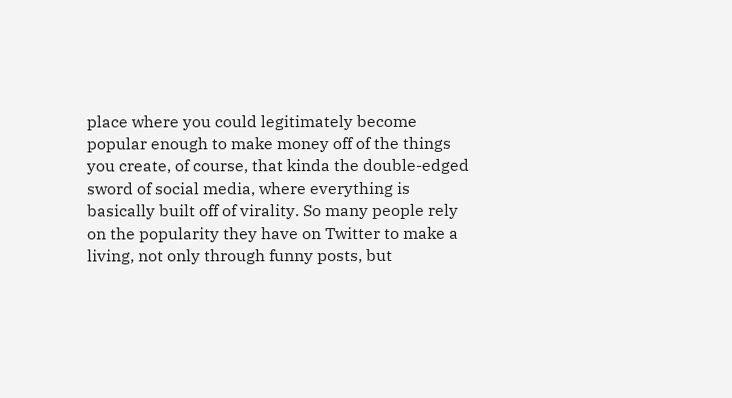place where you could legitimately become popular enough to make money off of the things you create, of course, that kinda the double-edged sword of social media, where everything is basically built off of virality. So many people rely on the popularity they have on Twitter to make a living, not only through funny posts, but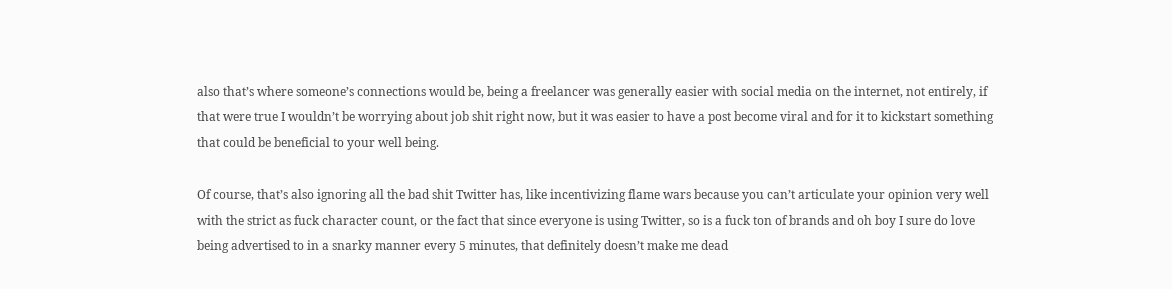also that’s where someone’s connections would be, being a freelancer was generally easier with social media on the internet, not entirely, if that were true I wouldn’t be worrying about job shit right now, but it was easier to have a post become viral and for it to kickstart something that could be beneficial to your well being.

Of course, that’s also ignoring all the bad shit Twitter has, like incentivizing flame wars because you can’t articulate your opinion very well with the strict as fuck character count, or the fact that since everyone is using Twitter, so is a fuck ton of brands and oh boy I sure do love being advertised to in a snarky manner every 5 minutes, that definitely doesn’t make me dead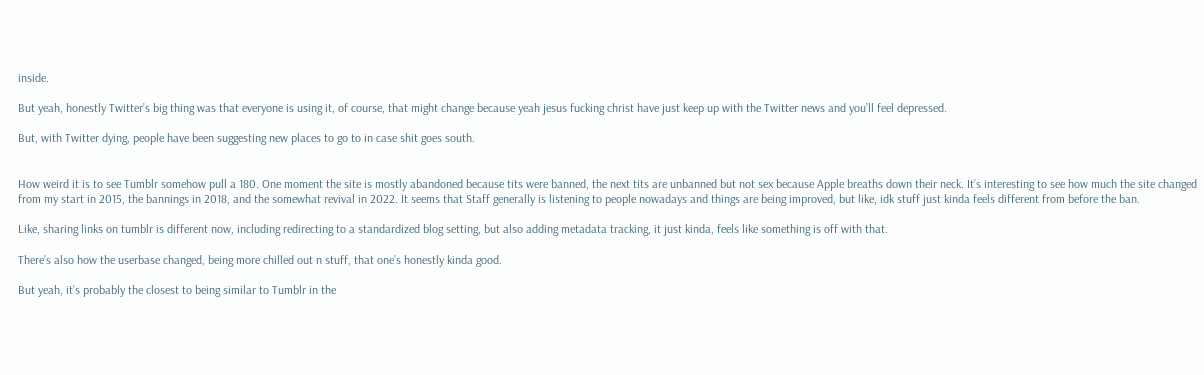inside.

But yeah, honestly Twitter’s big thing was that everyone is using it, of course, that might change because yeah jesus fucking christ have just keep up with the Twitter news and you’ll feel depressed.

But, with Twitter dying, people have been suggesting new places to go to in case shit goes south.


How weird it is to see Tumblr somehow pull a 180. One moment the site is mostly abandoned because tits were banned, the next tits are unbanned but not sex because Apple breaths down their neck. It’s interesting to see how much the site changed from my start in 2015, the bannings in 2018, and the somewhat revival in 2022. It seems that Staff generally is listening to people nowadays and things are being improved, but like, idk stuff just kinda feels different from before the ban.

Like, sharing links on tumblr is different now, including redirecting to a standardized blog setting, but also adding metadata tracking, it just kinda, feels like something is off with that.

There’s also how the userbase changed, being more chilled out n stuff, that one’s honestly kinda good.

But yeah, it’s probably the closest to being similar to Tumblr in the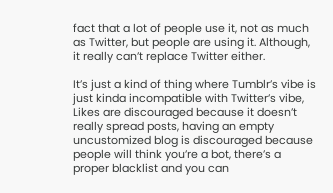fact that a lot of people use it, not as much as Twitter, but people are using it. Although, it really can’t replace Twitter either.

It’s just a kind of thing where Tumblr’s vibe is just kinda incompatible with Twitter’s vibe, Likes are discouraged because it doesn’t really spread posts, having an empty uncustomized blog is discouraged because people will think you’re a bot, there’s a proper blacklist and you can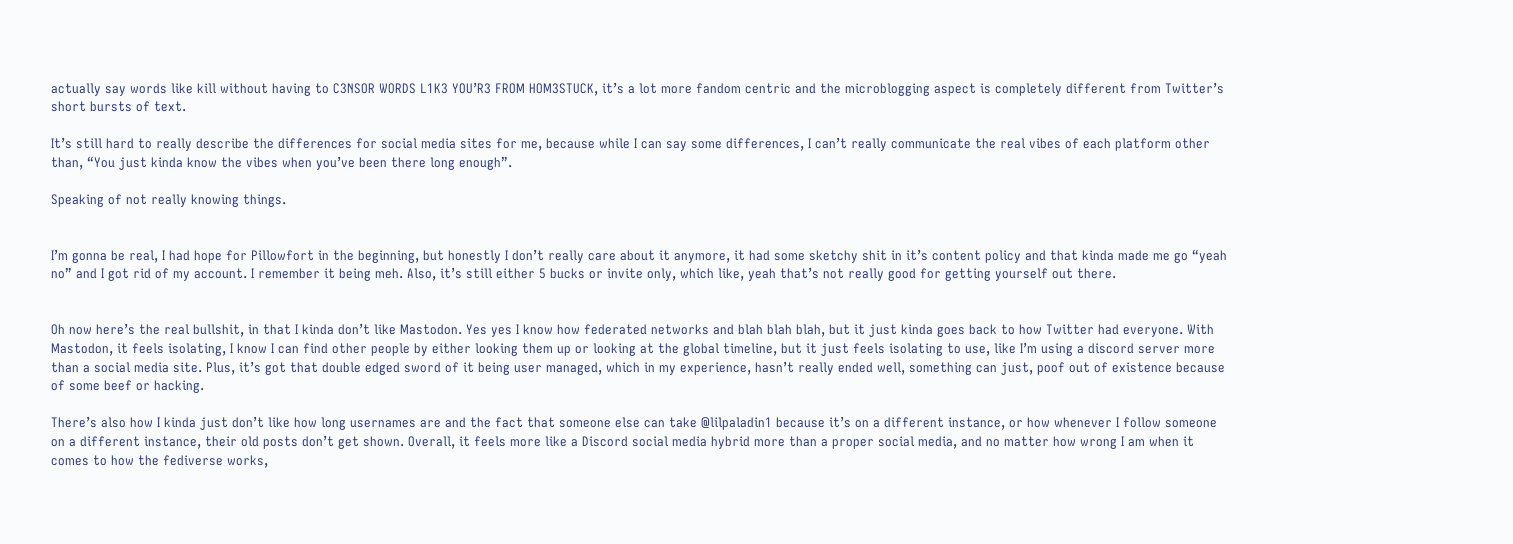actually say words like kill without having to C3NSOR WORDS L1K3 YOU’R3 FROM HOM3STUCK, it’s a lot more fandom centric and the microblogging aspect is completely different from Twitter’s short bursts of text.

It’s still hard to really describe the differences for social media sites for me, because while I can say some differences, I can’t really communicate the real vibes of each platform other than, “You just kinda know the vibes when you’ve been there long enough”.

Speaking of not really knowing things.


I’m gonna be real, I had hope for Pillowfort in the beginning, but honestly I don’t really care about it anymore, it had some sketchy shit in it’s content policy and that kinda made me go “yeah no” and I got rid of my account. I remember it being meh. Also, it’s still either 5 bucks or invite only, which like, yeah that’s not really good for getting yourself out there.


Oh now here’s the real bullshit, in that I kinda don’t like Mastodon. Yes yes I know how federated networks and blah blah blah, but it just kinda goes back to how Twitter had everyone. With Mastodon, it feels isolating, I know I can find other people by either looking them up or looking at the global timeline, but it just feels isolating to use, like I’m using a discord server more than a social media site. Plus, it’s got that double edged sword of it being user managed, which in my experience, hasn’t really ended well, something can just, poof out of existence because of some beef or hacking.

There’s also how I kinda just don’t like how long usernames are and the fact that someone else can take @lilpaladin1 because it’s on a different instance, or how whenever I follow someone on a different instance, their old posts don’t get shown. Overall, it feels more like a Discord social media hybrid more than a proper social media, and no matter how wrong I am when it comes to how the fediverse works,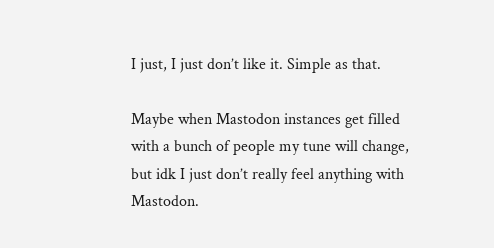I just, I just don’t like it. Simple as that.

Maybe when Mastodon instances get filled with a bunch of people my tune will change, but idk I just don’t really feel anything with Mastodon.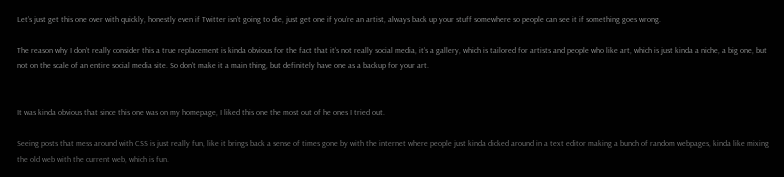Let’s just get this one over with quickly, honestly even if Twitter isn’t going to die, just get one if you’re an artist, always back up your stuff somewhere so people can see it if something goes wrong.

The reason why I don’t really consider this a true replacement is kinda obvious for the fact that it’s not really social media, it’s a gallery, which is tailored for artists and people who like art, which is just kinda a niche, a big one, but not on the scale of an entire social media site. So don’t make it a main thing, but definitely have one as a backup for your art.


It was kinda obvious that since this one was on my homepage, I liked this one the most out of he ones I tried out.

Seeing posts that mess around with CSS is just really fun, like it brings back a sense of times gone by with the internet where people just kinda dicked around in a text editor making a bunch of random webpages, kinda like mixing the old web with the current web, which is fun.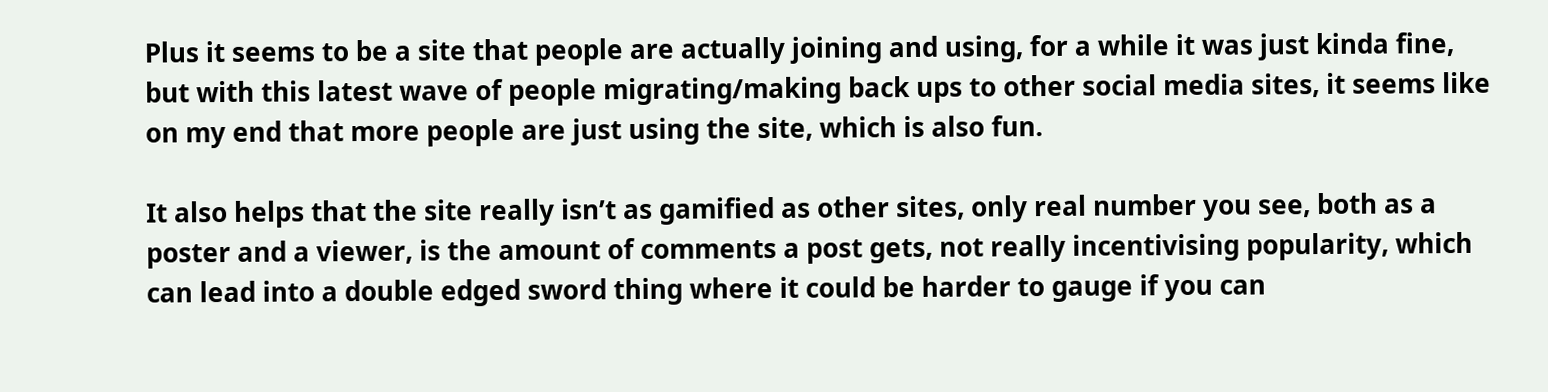Plus it seems to be a site that people are actually joining and using, for a while it was just kinda fine, but with this latest wave of people migrating/making back ups to other social media sites, it seems like on my end that more people are just using the site, which is also fun.

It also helps that the site really isn’t as gamified as other sites, only real number you see, both as a poster and a viewer, is the amount of comments a post gets, not really incentivising popularity, which can lead into a double edged sword thing where it could be harder to gauge if you can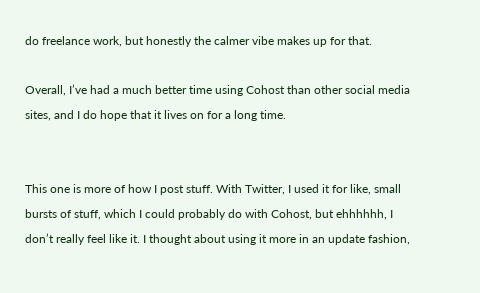do freelance work, but honestly the calmer vibe makes up for that.

Overall, I’ve had a much better time using Cohost than other social media sites, and I do hope that it lives on for a long time.


This one is more of how I post stuff. With Twitter, I used it for like, small bursts of stuff, which I could probably do with Cohost, but ehhhhhh, I don’t really feel like it. I thought about using it more in an update fashion,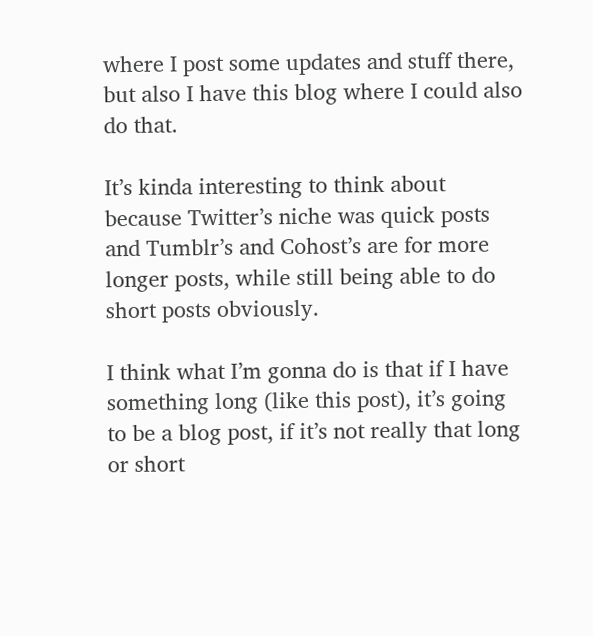where I post some updates and stuff there, but also I have this blog where I could also do that.

It’s kinda interesting to think about because Twitter’s niche was quick posts and Tumblr’s and Cohost’s are for more longer posts, while still being able to do short posts obviously.

I think what I’m gonna do is that if I have something long (like this post), it’s going to be a blog post, if it’s not really that long or short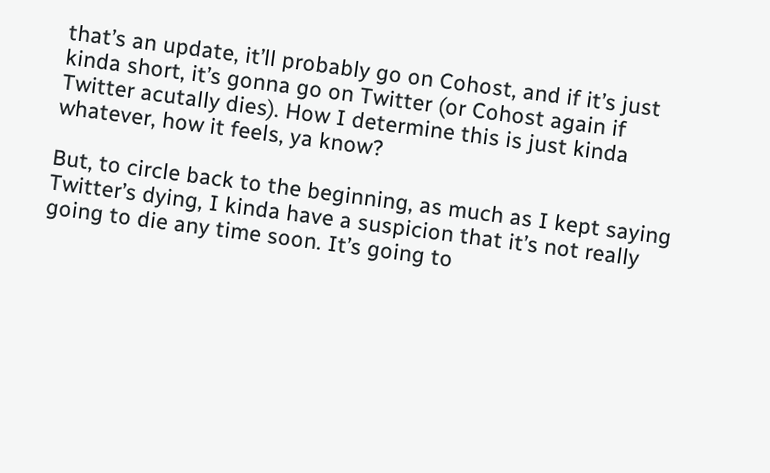that’s an update, it’ll probably go on Cohost, and if it’s just kinda short, it’s gonna go on Twitter (or Cohost again if Twitter acutally dies). How I determine this is just kinda whatever, how it feels, ya know?

But, to circle back to the beginning, as much as I kept saying Twitter’s dying, I kinda have a suspicion that it’s not really going to die any time soon. It’s going to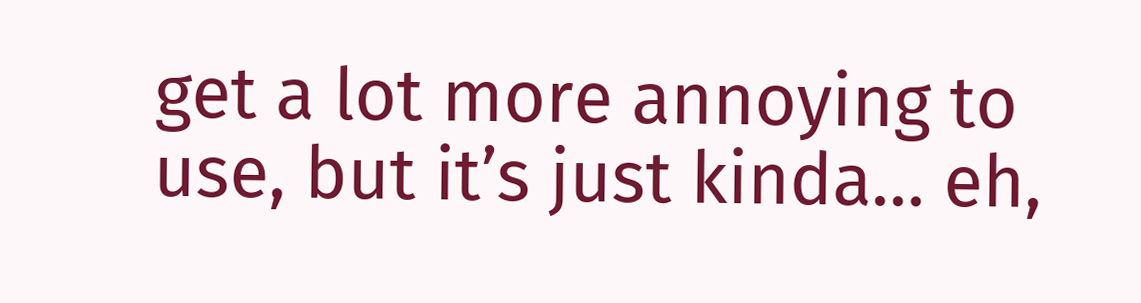get a lot more annoying to use, but it’s just kinda… eh,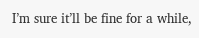I’m sure it’ll be fine for a while,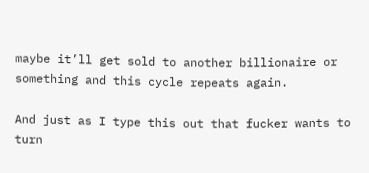maybe it’ll get sold to another billionaire or something and this cycle repeats again.

And just as I type this out that fucker wants to turn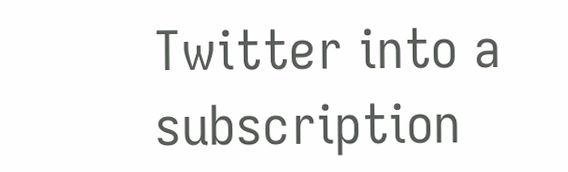Twitter into a subscription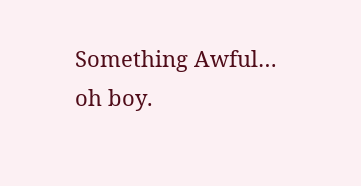Something Awful… oh boy.